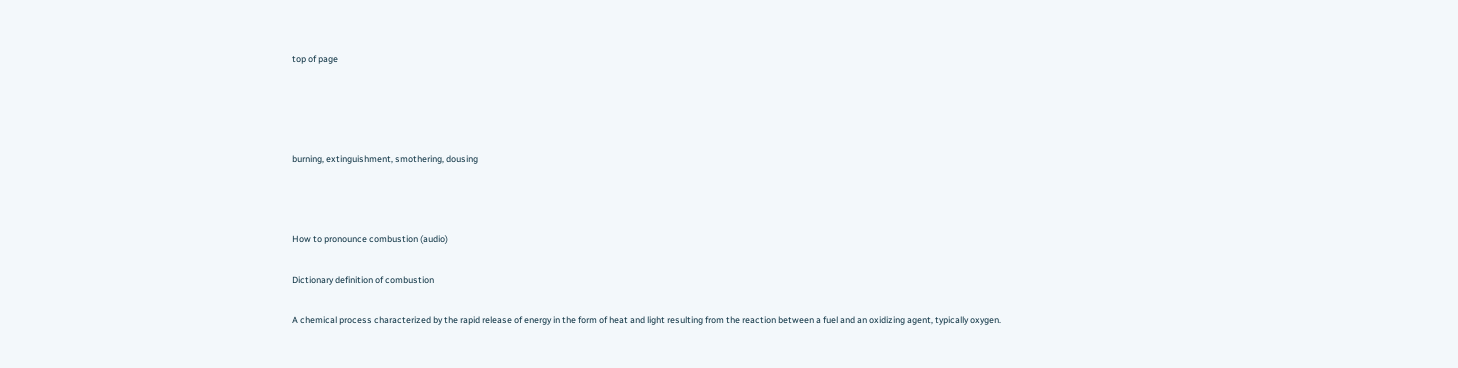top of page




burning, extinguishment, smothering, dousing



How to pronounce combustion (audio)

Dictionary definition of combustion

A chemical process characterized by the rapid release of energy in the form of heat and light resulting from the reaction between a fuel and an oxidizing agent, typically oxygen.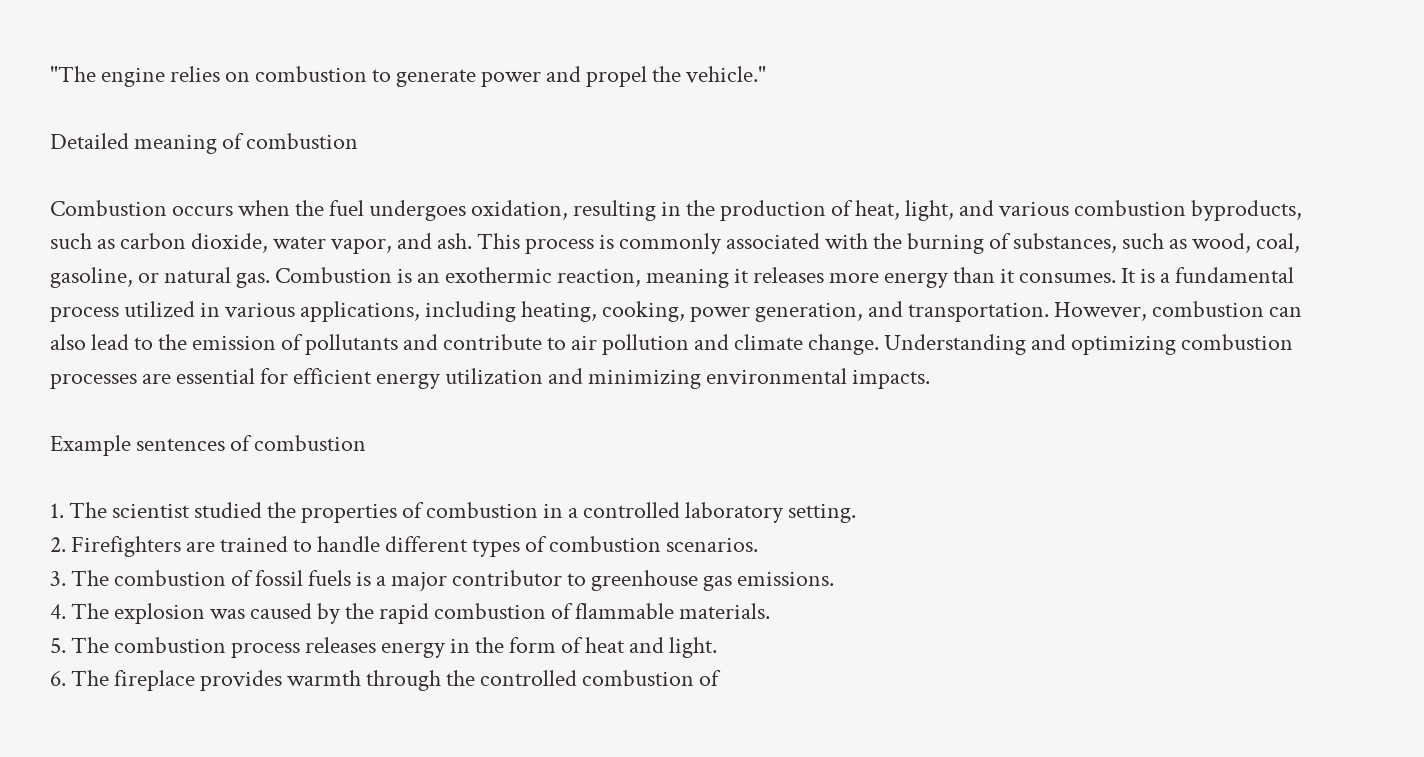"The engine relies on combustion to generate power and propel the vehicle."

Detailed meaning of combustion

Combustion occurs when the fuel undergoes oxidation, resulting in the production of heat, light, and various combustion byproducts, such as carbon dioxide, water vapor, and ash. This process is commonly associated with the burning of substances, such as wood, coal, gasoline, or natural gas. Combustion is an exothermic reaction, meaning it releases more energy than it consumes. It is a fundamental process utilized in various applications, including heating, cooking, power generation, and transportation. However, combustion can also lead to the emission of pollutants and contribute to air pollution and climate change. Understanding and optimizing combustion processes are essential for efficient energy utilization and minimizing environmental impacts.

Example sentences of combustion

1. The scientist studied the properties of combustion in a controlled laboratory setting.
2. Firefighters are trained to handle different types of combustion scenarios.
3. The combustion of fossil fuels is a major contributor to greenhouse gas emissions.
4. The explosion was caused by the rapid combustion of flammable materials.
5. The combustion process releases energy in the form of heat and light.
6. The fireplace provides warmth through the controlled combustion of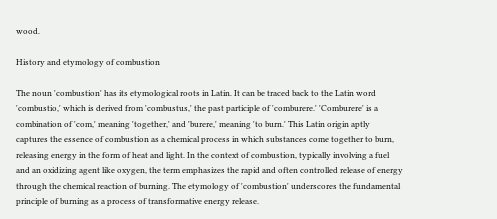wood.

History and etymology of combustion

The noun 'combustion' has its etymological roots in Latin. It can be traced back to the Latin word 'combustio,' which is derived from 'combustus,' the past participle of 'comburere.' 'Comburere' is a combination of 'com,' meaning 'together,' and 'burere,' meaning 'to burn.' This Latin origin aptly captures the essence of combustion as a chemical process in which substances come together to burn, releasing energy in the form of heat and light. In the context of combustion, typically involving a fuel and an oxidizing agent like oxygen, the term emphasizes the rapid and often controlled release of energy through the chemical reaction of burning. The etymology of 'combustion' underscores the fundamental principle of burning as a process of transformative energy release.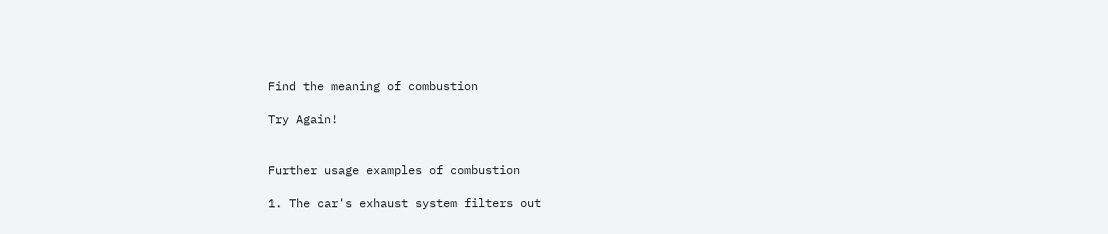Find the meaning of combustion

Try Again!


Further usage examples of combustion

1. The car's exhaust system filters out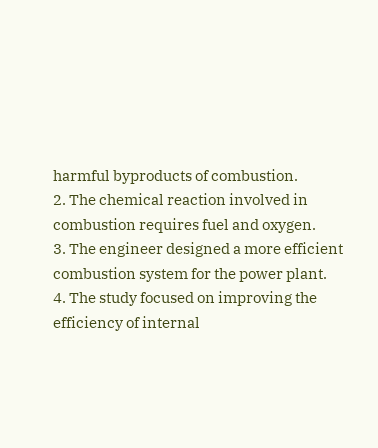harmful byproducts of combustion.
2. The chemical reaction involved in combustion requires fuel and oxygen.
3. The engineer designed a more efficient combustion system for the power plant.
4. The study focused on improving the efficiency of internal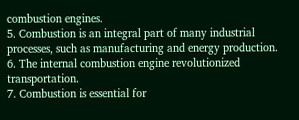combustion engines.
5. Combustion is an integral part of many industrial processes, such as manufacturing and energy production.
6. The internal combustion engine revolutionized transportation.
7. Combustion is essential for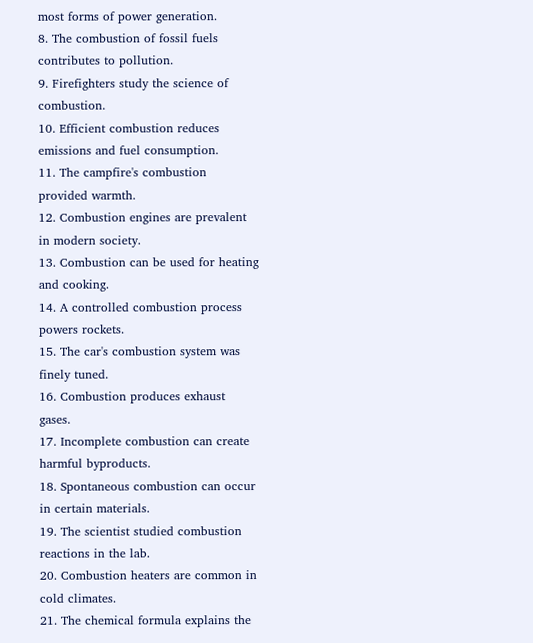most forms of power generation.
8. The combustion of fossil fuels contributes to pollution.
9. Firefighters study the science of combustion.
10. Efficient combustion reduces emissions and fuel consumption.
11. The campfire's combustion provided warmth.
12. Combustion engines are prevalent in modern society.
13. Combustion can be used for heating and cooking.
14. A controlled combustion process powers rockets.
15. The car's combustion system was finely tuned.
16. Combustion produces exhaust gases.
17. Incomplete combustion can create harmful byproducts.
18. Spontaneous combustion can occur in certain materials.
19. The scientist studied combustion reactions in the lab.
20. Combustion heaters are common in cold climates.
21. The chemical formula explains the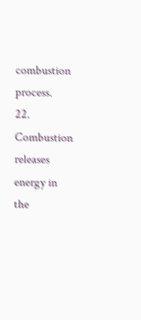combustion process.
22. Combustion releases energy in the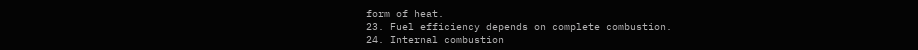form of heat.
23. Fuel efficiency depends on complete combustion.
24. Internal combustion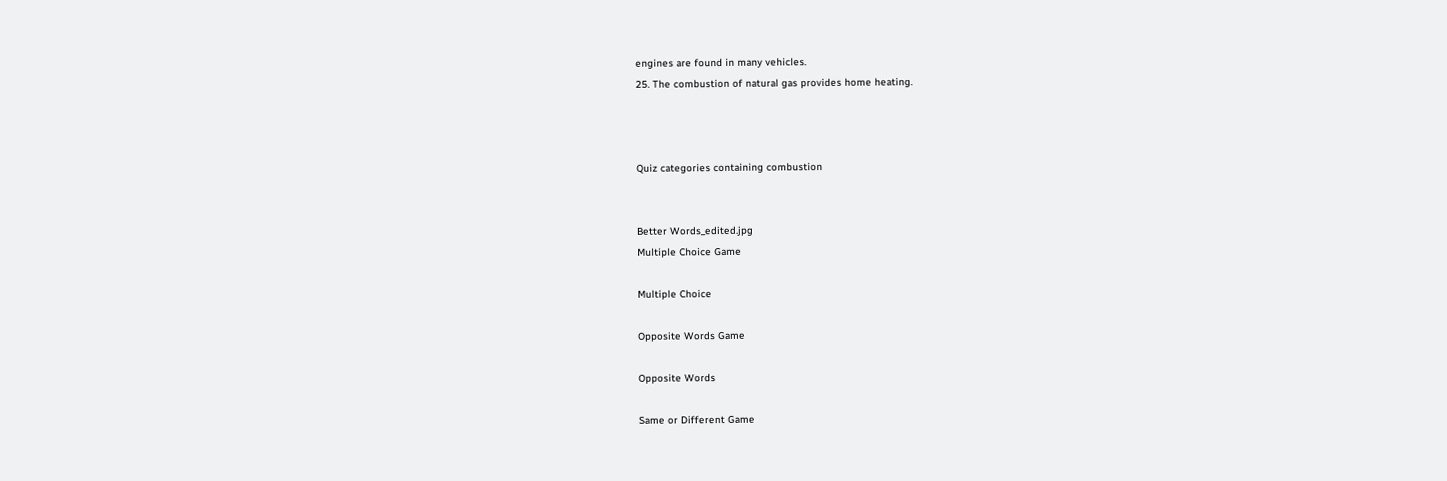engines are found in many vehicles.
25. The combustion of natural gas provides home heating.



Quiz categories containing combustion


Better Words_edited.jpg
Multiple Choice Game

Multiple Choice

Opposite Words Game

Opposite Words

Same or Different Game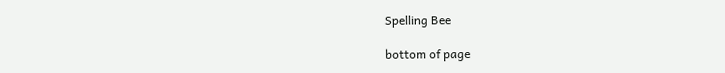Spelling Bee

bottom of page